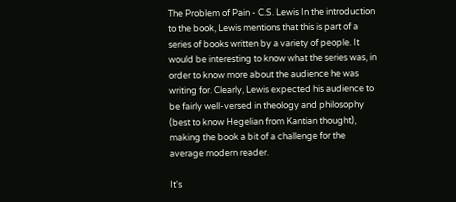The Problem of Pain - C.S. Lewis In the introduction to the book, Lewis mentions that this is part of a series of books written by a variety of people. It would be interesting to know what the series was, in order to know more about the audience he was writing for. Clearly, Lewis expected his audience to be fairly well-versed in theology and philosophy (best to know Hegelian from Kantian thought), making the book a bit of a challenge for the average modern reader.

It's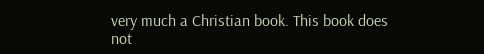very much a Christian book. This book does not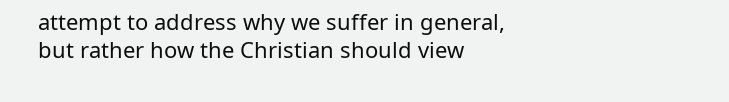attempt to address why we suffer in general, but rather how the Christian should view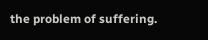the problem of suffering.